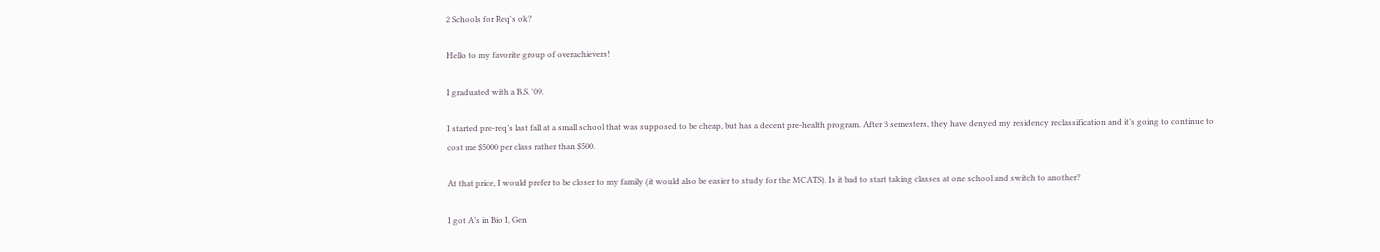2 Schools for Req's ok?

Hello to my favorite group of overachievers!

I graduated with a B.S. '09.

I started pre-req’s last fall at a small school that was supposed to be cheap, but has a decent pre-health program. After 3 semesters, they have denyed my residency reclassification and it’s going to continue to cost me $5000 per class rather than $500.

At that price, I would prefer to be closer to my family (it would also be easier to study for the MCATS). Is it bad to start taking classes at one school and switch to another?

I got A’s in Bio I, Gen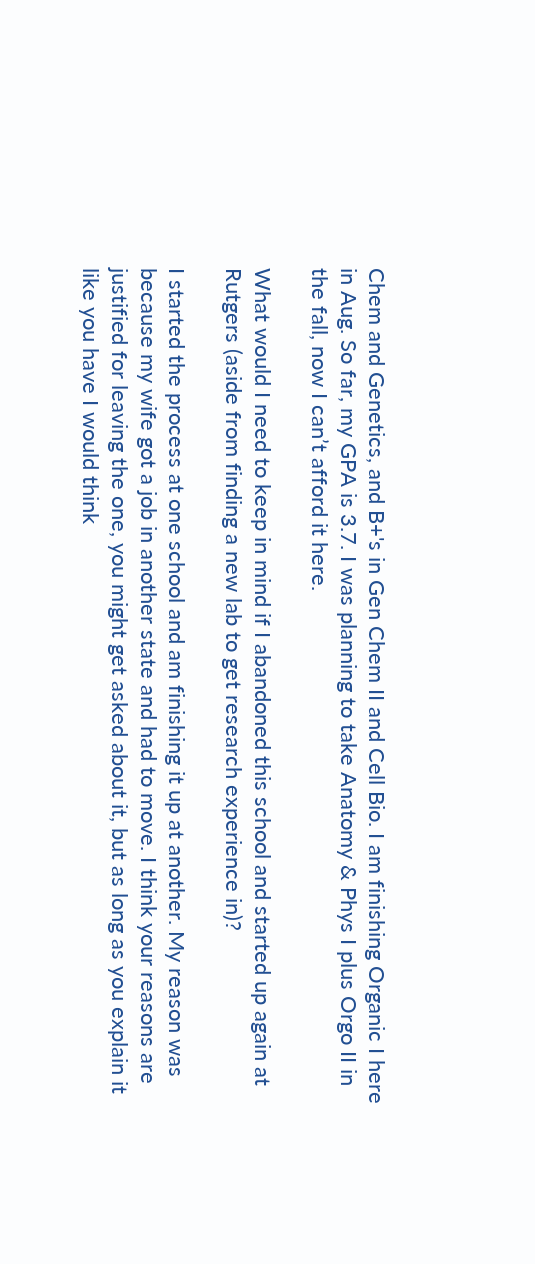Chem and Genetics, and B+'s in Gen Chem II and Cell Bio. I am finishing Organic I here in Aug. So far, my GPA is 3.7. I was planning to take Anatomy & Phys I plus Orgo II in the fall, now I can’t afford it here.

What would I need to keep in mind if I abandoned this school and started up again at Rutgers (aside from finding a new lab to get research experience in)?

I started the process at one school and am finishing it up at another. My reason was because my wife got a job in another state and had to move. I think your reasons are justified for leaving the one, you might get asked about it, but as long as you explain it like you have I would think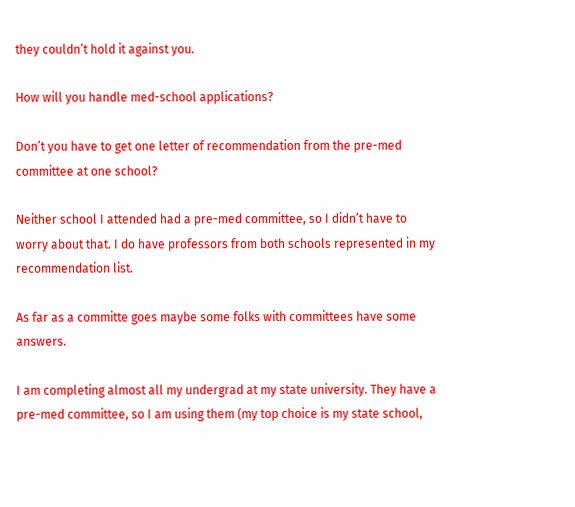they couldn’t hold it against you.

How will you handle med-school applications?

Don’t you have to get one letter of recommendation from the pre-med committee at one school?

Neither school I attended had a pre-med committee, so I didn’t have to worry about that. I do have professors from both schools represented in my recommendation list.

As far as a committe goes maybe some folks with committees have some answers.

I am completing almost all my undergrad at my state university. They have a pre-med committee, so I am using them (my top choice is my state school,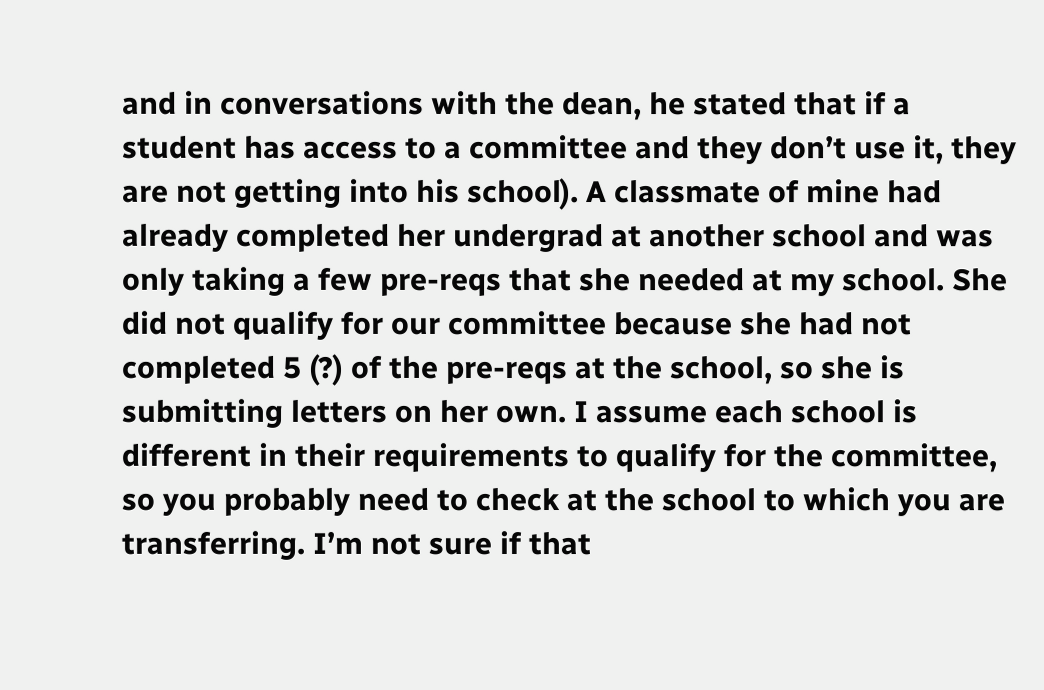and in conversations with the dean, he stated that if a student has access to a committee and they don’t use it, they are not getting into his school). A classmate of mine had already completed her undergrad at another school and was only taking a few pre-reqs that she needed at my school. She did not qualify for our committee because she had not completed 5 (?) of the pre-reqs at the school, so she is submitting letters on her own. I assume each school is different in their requirements to qualify for the committee, so you probably need to check at the school to which you are transferring. I’m not sure if that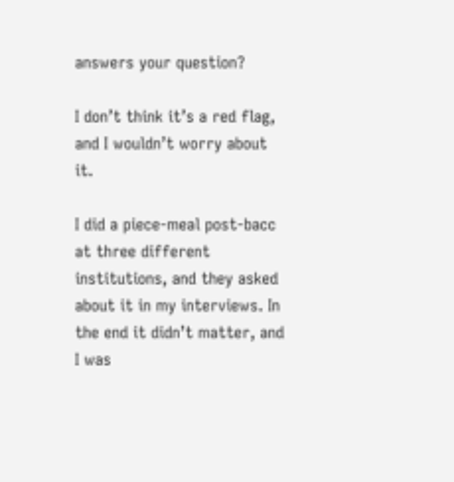answers your question?

I don’t think it’s a red flag, and I wouldn’t worry about it.

I did a piece-meal post-bacc at three different institutions, and they asked about it in my interviews. In the end it didn’t matter, and I was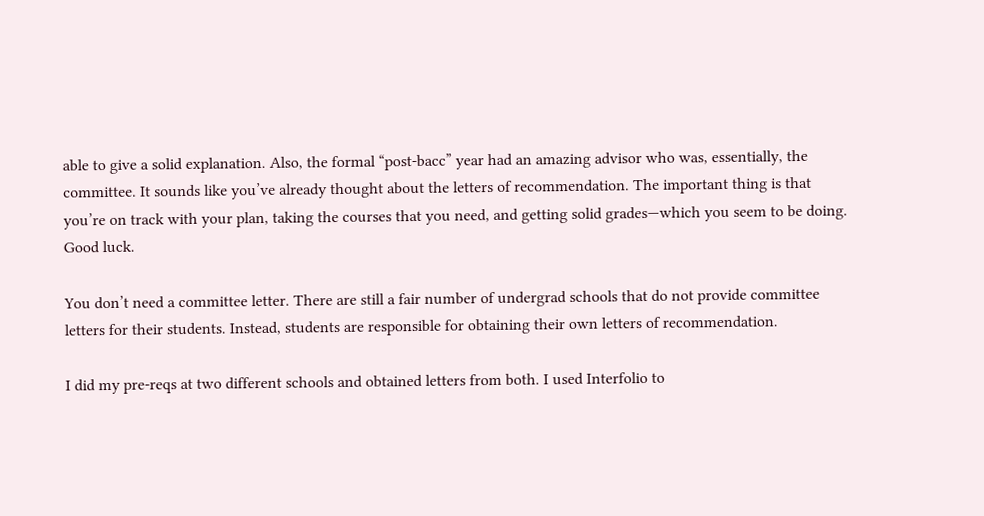able to give a solid explanation. Also, the formal “post-bacc” year had an amazing advisor who was, essentially, the committee. It sounds like you’ve already thought about the letters of recommendation. The important thing is that you’re on track with your plan, taking the courses that you need, and getting solid grades—which you seem to be doing. Good luck.

You don’t need a committee letter. There are still a fair number of undergrad schools that do not provide committee letters for their students. Instead, students are responsible for obtaining their own letters of recommendation.

I did my pre-reqs at two different schools and obtained letters from both. I used Interfolio to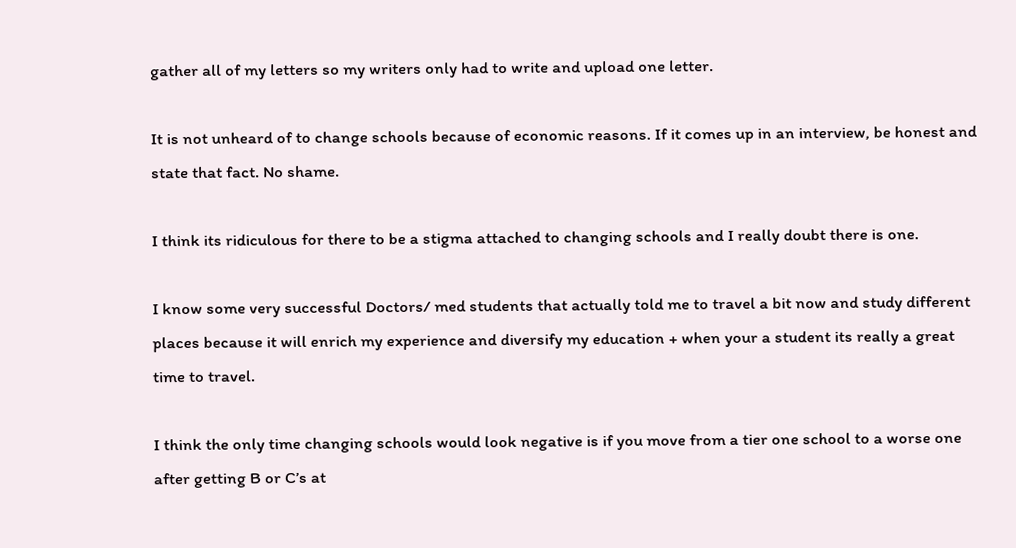gather all of my letters so my writers only had to write and upload one letter.

It is not unheard of to change schools because of economic reasons. If it comes up in an interview, be honest and state that fact. No shame.

I think its ridiculous for there to be a stigma attached to changing schools and I really doubt there is one.

I know some very successful Doctors/ med students that actually told me to travel a bit now and study different places because it will enrich my experience and diversify my education + when your a student its really a great time to travel.

I think the only time changing schools would look negative is if you move from a tier one school to a worse one after getting B or C’s at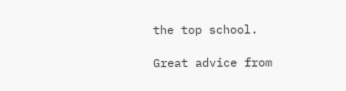the top school.

Great advice from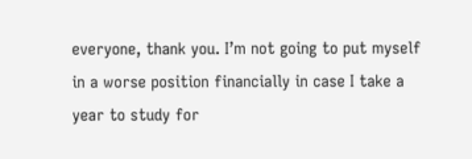everyone, thank you. I’m not going to put myself in a worse position financially in case I take a year to study for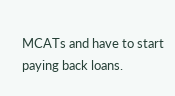MCATs and have to start paying back loans.